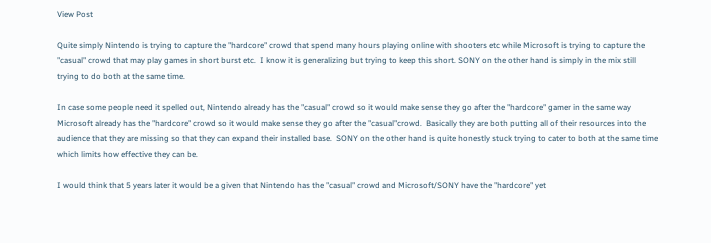View Post

Quite simply Nintendo is trying to capture the "hardcore" crowd that spend many hours playing online with shooters etc while Microsoft is trying to capture the "casual" crowd that may play games in short burst etc.  I know it is generalizing but trying to keep this short. SONY on the other hand is simply in the mix still trying to do both at the same time.

In case some people need it spelled out, Nintendo already has the "casual" crowd so it would make sense they go after the "hardcore" gamer in the same way Microsoft already has the "hardcore" crowd so it would make sense they go after the "casual"crowd.  Basically they are both putting all of their resources into the audience that they are missing so that they can expand their installed base.  SONY on the other hand is quite honestly stuck trying to cater to both at the same time which limits how effective they can be.

I would think that 5 years later it would be a given that Nintendo has the "casual" crowd and Microsoft/SONY have the "hardcore" yet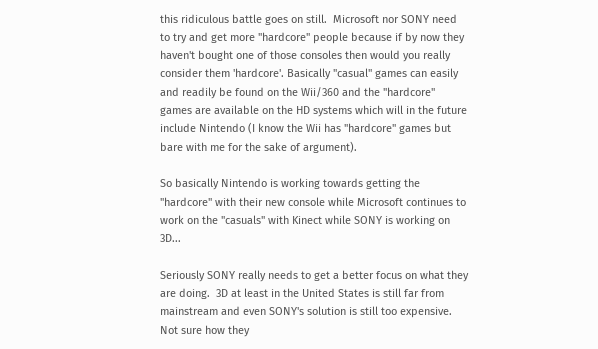this ridiculous battle goes on still.  Microsoft nor SONY need to try and get more "hardcore" people because if by now they haven't bought one of those consoles then would you really consider them 'hardcore'. Basically "casual" games can easily and readily be found on the Wii/360 and the "hardcore" games are available on the HD systems which will in the future include Nintendo (I know the Wii has "hardcore" games but bare with me for the sake of argument).

So basically Nintendo is working towards getting the "hardcore" with their new console while Microsoft continues to work on the "casuals" with Kinect while SONY is working on 3D...

Seriously SONY really needs to get a better focus on what they are doing.  3D at least in the United States is still far from mainstream and even SONY's solution is still too expensive. Not sure how they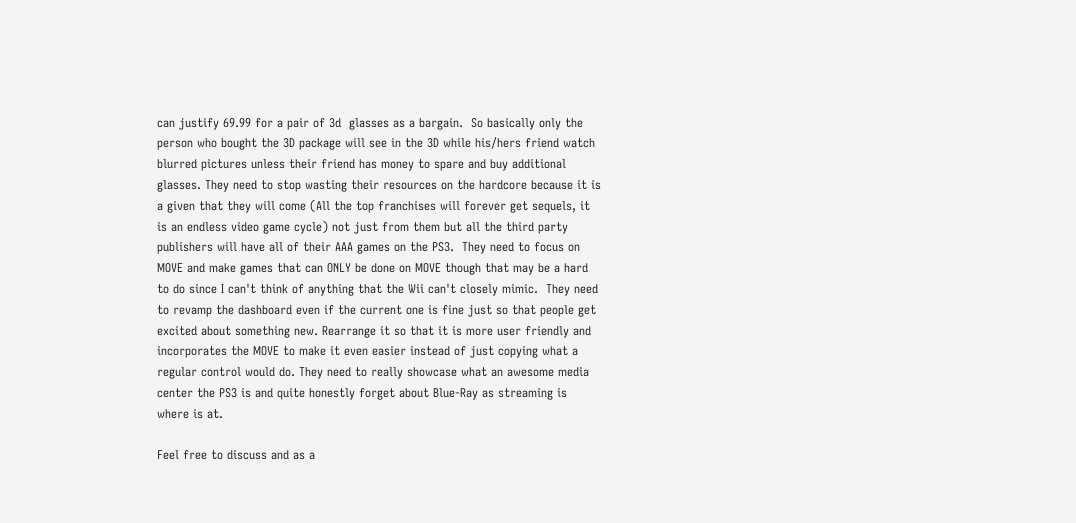can justify 69.99 for a pair of 3d  glasses as a bargain.  So basically only the person who bought the 3D package will see in the 3D while his/hers friend watch blurred pictures unless their friend has money to spare and buy additional glasses. They need to stop wasting their resources on the hardcore because it is a given that they will come (All the top franchises will forever get sequels, it is an endless video game cycle) not just from them but all the third party publishers will have all of their AAA games on the PS3.  They need to focus on MOVE and make games that can ONLY be done on MOVE though that may be a hard to do since I can't think of anything that the Wii can't closely mimic.  They need to revamp the dashboard even if the current one is fine just so that people get excited about something new. Rearrange it so that it is more user friendly and incorporates the MOVE to make it even easier instead of just copying what a regular control would do. They need to really showcase what an awesome media center the PS3 is and quite honestly forget about Blue-Ray as streaming is where is at.

Feel free to discuss and as a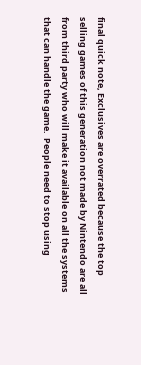final quick note, Exclusives are overrated because the top selling games of this generation not made by Nintendo are all from third party who will make it available on all the systems that can handle the game.  People need to stop using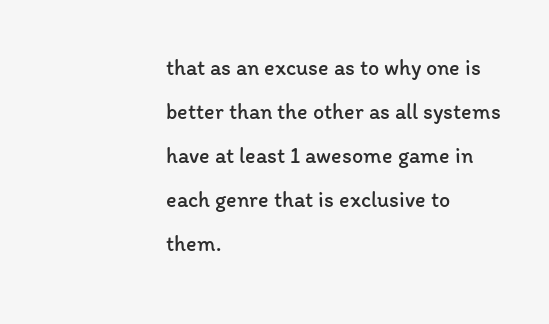that as an excuse as to why one is better than the other as all systems have at least 1 awesome game in each genre that is exclusive to them.